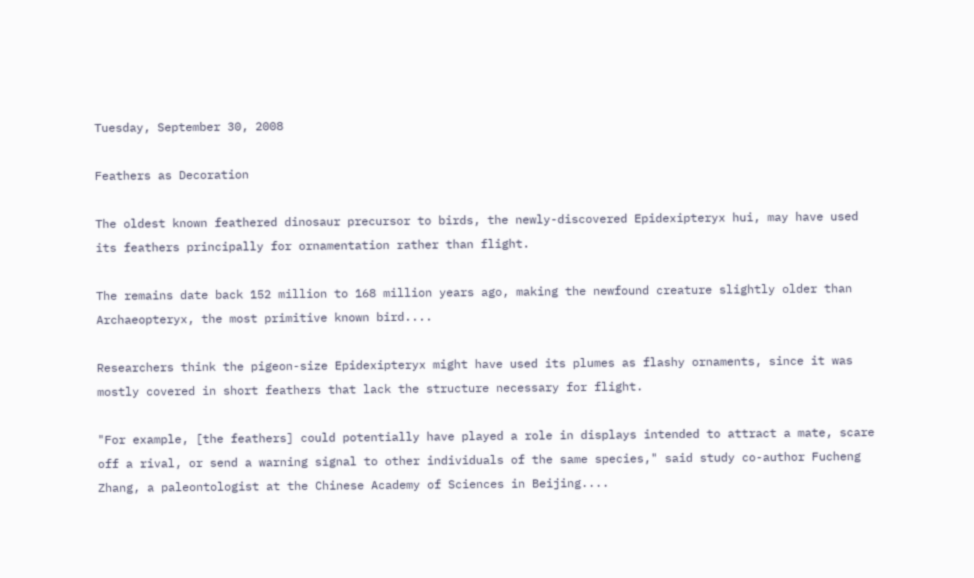Tuesday, September 30, 2008

Feathers as Decoration

The oldest known feathered dinosaur precursor to birds, the newly-discovered Epidexipteryx hui, may have used its feathers principally for ornamentation rather than flight.

The remains date back 152 million to 168 million years ago, making the newfound creature slightly older than Archaeopteryx, the most primitive known bird....

Researchers think the pigeon-size Epidexipteryx might have used its plumes as flashy ornaments, since it was mostly covered in short feathers that lack the structure necessary for flight.

"For example, [the feathers] could potentially have played a role in displays intended to attract a mate, scare off a rival, or send a warning signal to other individuals of the same species," said study co-author Fucheng Zhang, a paleontologist at the Chinese Academy of Sciences in Beijing....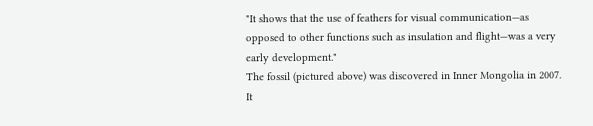"It shows that the use of feathers for visual communication—as opposed to other functions such as insulation and flight—was a very early development."
The fossil (pictured above) was discovered in Inner Mongolia in 2007. It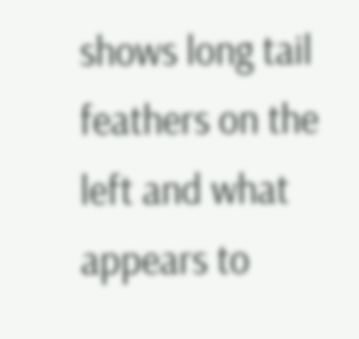shows long tail feathers on the left and what appears to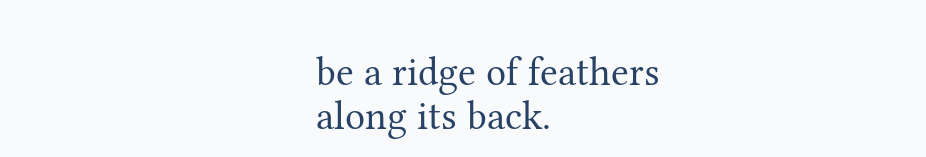be a ridge of feathers along its back.